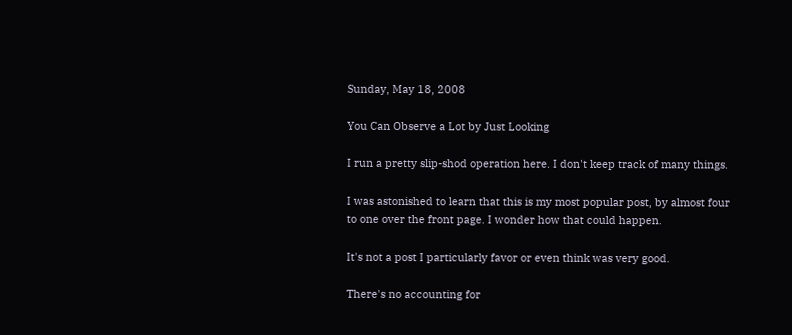Sunday, May 18, 2008

You Can Observe a Lot by Just Looking

I run a pretty slip-shod operation here. I don't keep track of many things.

I was astonished to learn that this is my most popular post, by almost four to one over the front page. I wonder how that could happen.

It's not a post I particularly favor or even think was very good.

There's no accounting for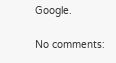Google.

No comments: